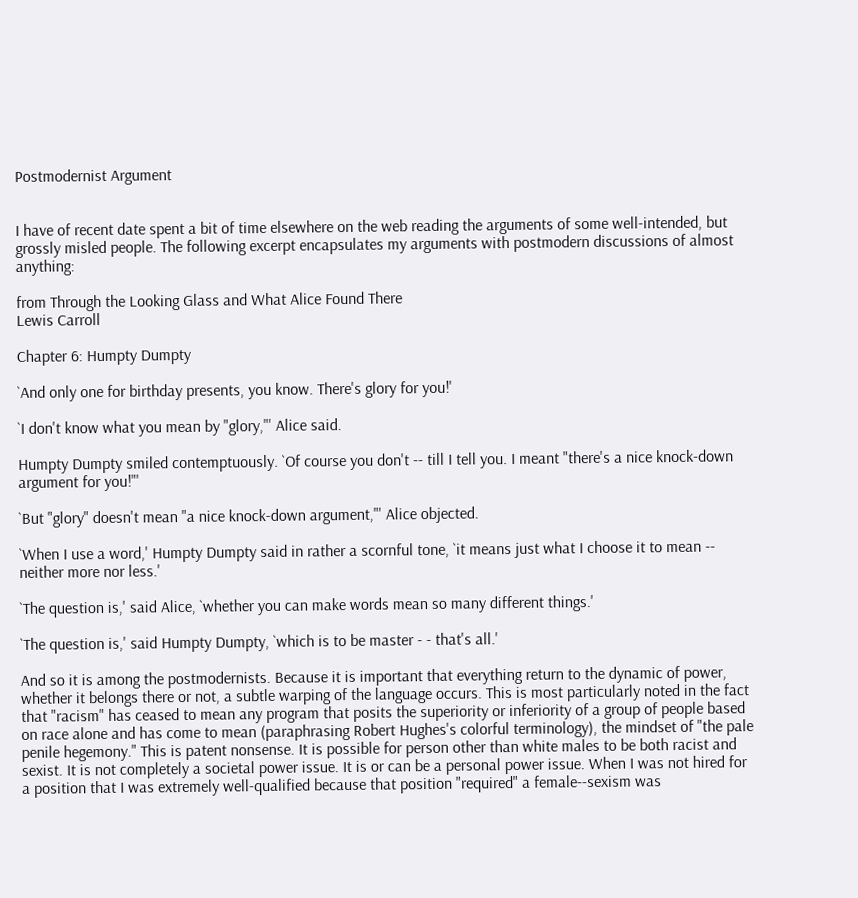Postmodernist Argument


I have of recent date spent a bit of time elsewhere on the web reading the arguments of some well-intended, but grossly misled people. The following excerpt encapsulates my arguments with postmodern discussions of almost anything:

from Through the Looking Glass and What Alice Found There
Lewis Carroll

Chapter 6: Humpty Dumpty

`And only one for birthday presents, you know. There's glory for you!'

`I don't know what you mean by "glory,"' Alice said.

Humpty Dumpty smiled contemptuously. `Of course you don't -- till I tell you. I meant "there's a nice knock-down argument for you!"'

`But "glory" doesn't mean "a nice knock-down argument,"' Alice objected.

`When I use a word,' Humpty Dumpty said in rather a scornful tone, `it means just what I choose it to mean -- neither more nor less.'

`The question is,' said Alice, `whether you can make words mean so many different things.'

`The question is,' said Humpty Dumpty, `which is to be master - - that's all.'

And so it is among the postmodernists. Because it is important that everything return to the dynamic of power, whether it belongs there or not, a subtle warping of the language occurs. This is most particularly noted in the fact that "racism" has ceased to mean any program that posits the superiority or inferiority of a group of people based on race alone and has come to mean (paraphrasing Robert Hughes's colorful terminology), the mindset of "the pale penile hegemony." This is patent nonsense. It is possible for person other than white males to be both racist and sexist. It is not completely a societal power issue. It is or can be a personal power issue. When I was not hired for a position that I was extremely well-qualified because that position "required" a female--sexism was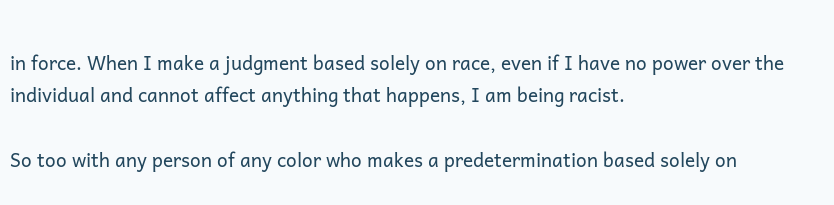in force. When I make a judgment based solely on race, even if I have no power over the individual and cannot affect anything that happens, I am being racist.

So too with any person of any color who makes a predetermination based solely on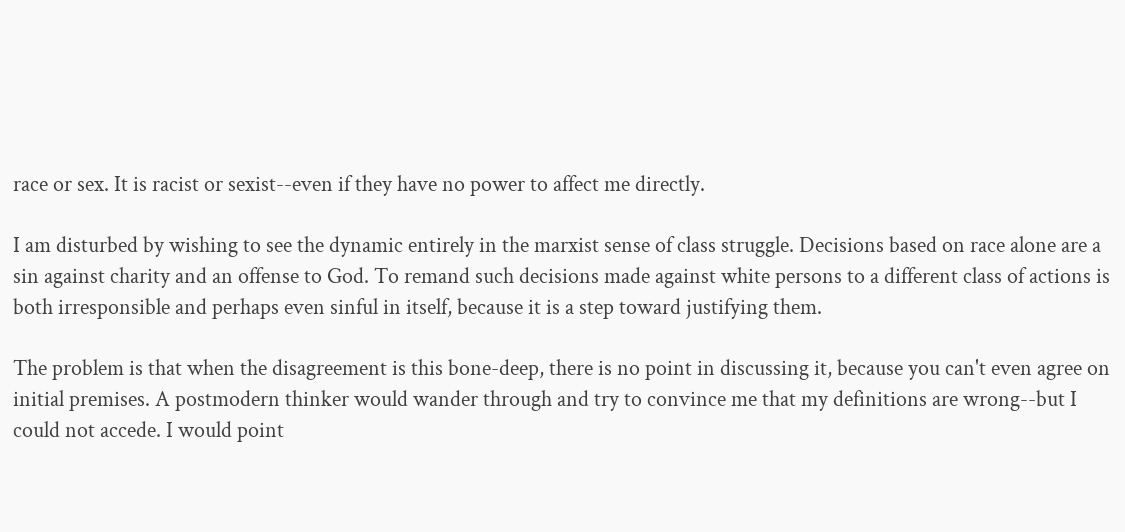race or sex. It is racist or sexist--even if they have no power to affect me directly.

I am disturbed by wishing to see the dynamic entirely in the marxist sense of class struggle. Decisions based on race alone are a sin against charity and an offense to God. To remand such decisions made against white persons to a different class of actions is both irresponsible and perhaps even sinful in itself, because it is a step toward justifying them.

The problem is that when the disagreement is this bone-deep, there is no point in discussing it, because you can't even agree on initial premises. A postmodern thinker would wander through and try to convince me that my definitions are wrong--but I could not accede. I would point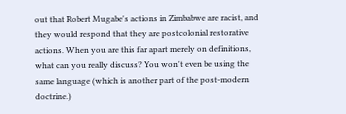out that Robert Mugabe's actions in Zimbabwe are racist, and they would respond that they are postcolonial restorative actions. When you are this far apart merely on definitions, what can you really discuss? You won't even be using the same language (which is another part of the post-modern doctrine.)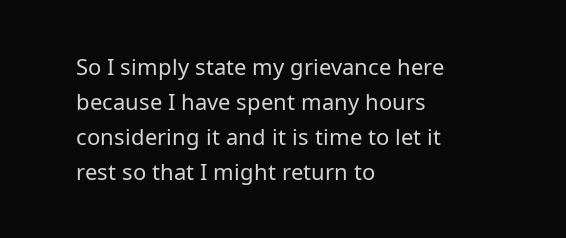So I simply state my grievance here because I have spent many hours considering it and it is time to let it rest so that I might return to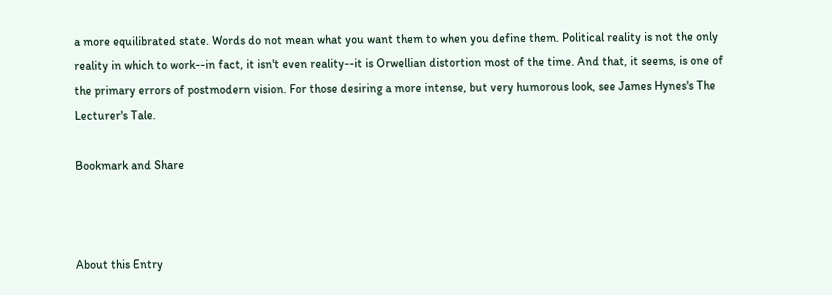a more equilibrated state. Words do not mean what you want them to when you define them. Political reality is not the only reality in which to work--in fact, it isn't even reality--it is Orwellian distortion most of the time. And that, it seems, is one of the primary errors of postmodern vision. For those desiring a more intense, but very humorous look, see James Hynes's The Lecturer's Tale.

Bookmark and Share



About this Entry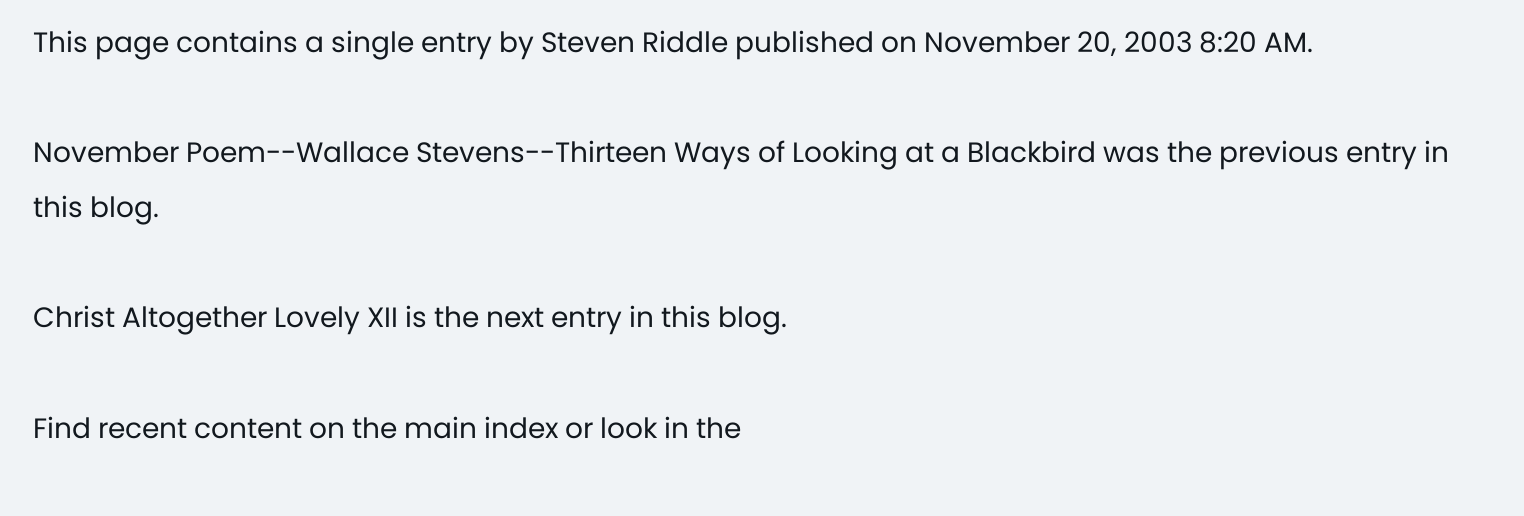This page contains a single entry by Steven Riddle published on November 20, 2003 8:20 AM.

November Poem--Wallace Stevens--Thirteen Ways of Looking at a Blackbird was the previous entry in this blog.

Christ Altogether Lovely XII is the next entry in this blog.

Find recent content on the main index or look in the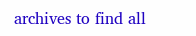archives to find all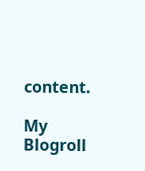content.

My Blogroll